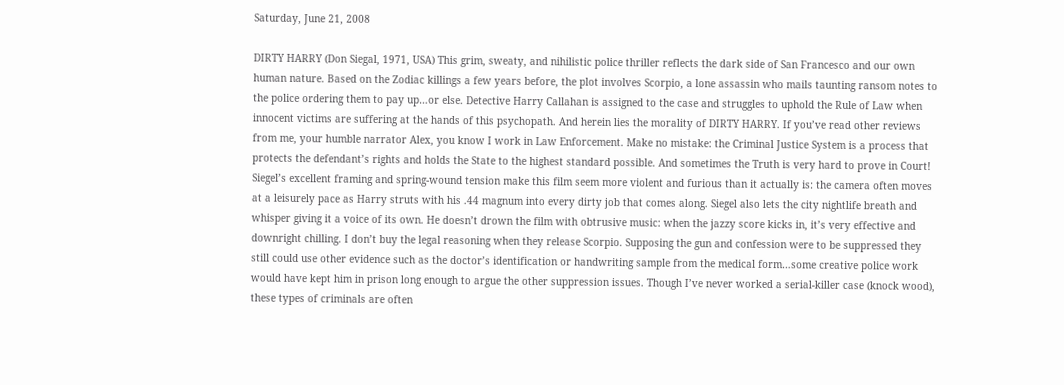Saturday, June 21, 2008

DIRTY HARRY (Don Siegal, 1971, USA) This grim, sweaty, and nihilistic police thriller reflects the dark side of San Francesco and our own human nature. Based on the Zodiac killings a few years before, the plot involves Scorpio, a lone assassin who mails taunting ransom notes to the police ordering them to pay up…or else. Detective Harry Callahan is assigned to the case and struggles to uphold the Rule of Law when innocent victims are suffering at the hands of this psychopath. And herein lies the morality of DIRTY HARRY. If you’ve read other reviews from me, your humble narrator Alex, you know I work in Law Enforcement. Make no mistake: the Criminal Justice System is a process that protects the defendant’s rights and holds the State to the highest standard possible. And sometimes the Truth is very hard to prove in Court! Siegel’s excellent framing and spring-wound tension make this film seem more violent and furious than it actually is: the camera often moves at a leisurely pace as Harry struts with his .44 magnum into every dirty job that comes along. Siegel also lets the city nightlife breath and whisper giving it a voice of its own. He doesn’t drown the film with obtrusive music: when the jazzy score kicks in, it’s very effective and downright chilling. I don’t buy the legal reasoning when they release Scorpio. Supposing the gun and confession were to be suppressed they still could use other evidence such as the doctor’s identification or handwriting sample from the medical form…some creative police work would have kept him in prison long enough to argue the other suppression issues. Though I’ve never worked a serial-killer case (knock wood), these types of criminals are often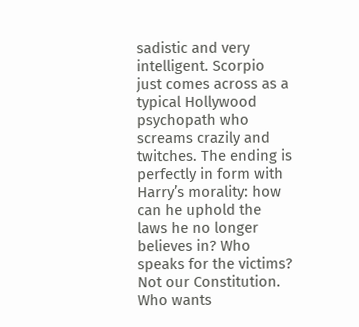sadistic and very intelligent. Scorpio just comes across as a typical Hollywood psychopath who screams crazily and twitches. The ending is perfectly in form with Harry’s morality: how can he uphold the laws he no longer believes in? Who speaks for the victims? Not our Constitution. Who wants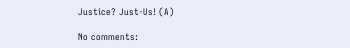Justice? Just-Us! (A)

No comments: